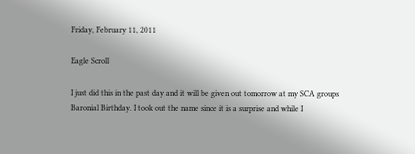Friday, February 11, 2011

Eagle Scroll

I just did this in the past day and it will be given out tomorrow at my SCA groups Baronial Birthday. I took out the name since it is a surprise and while I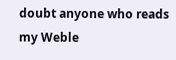doubt anyone who reads my Weble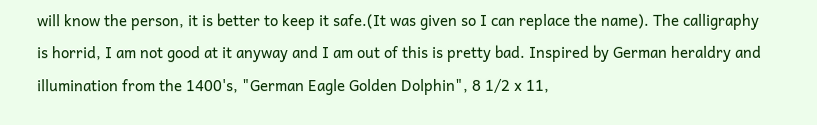will know the person, it is better to keep it safe.(It was given so I can replace the name). The calligraphy is horrid, I am not good at it anyway and I am out of this is pretty bad. Inspired by German heraldry and illumination from the 1400's, "German Eagle Golden Dolphin", 8 1/2 x 11,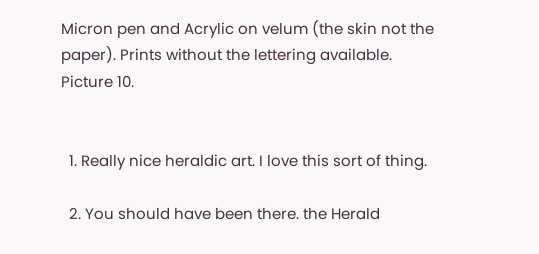Micron pen and Acrylic on velum (the skin not the paper). Prints without the lettering available. Picture 10.


  1. Really nice heraldic art. I love this sort of thing.

  2. You should have been there. the Herald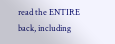read the ENTIRE back, including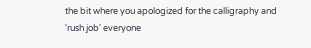the bit where you apologized for the calligraphy and 'rush job' everyone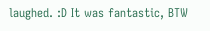laughed. :D It was fantastic, BTW